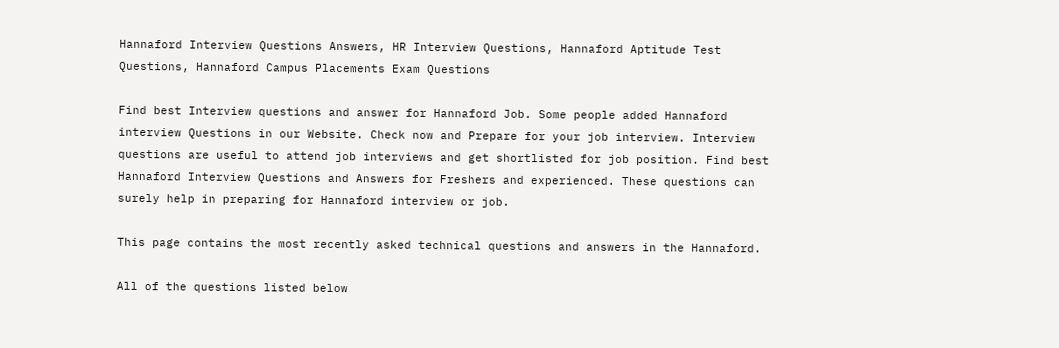Hannaford Interview Questions Answers, HR Interview Questions, Hannaford Aptitude Test Questions, Hannaford Campus Placements Exam Questions

Find best Interview questions and answer for Hannaford Job. Some people added Hannaford interview Questions in our Website. Check now and Prepare for your job interview. Interview questions are useful to attend job interviews and get shortlisted for job position. Find best Hannaford Interview Questions and Answers for Freshers and experienced. These questions can surely help in preparing for Hannaford interview or job.

This page contains the most recently asked technical questions and answers in the Hannaford.

All of the questions listed below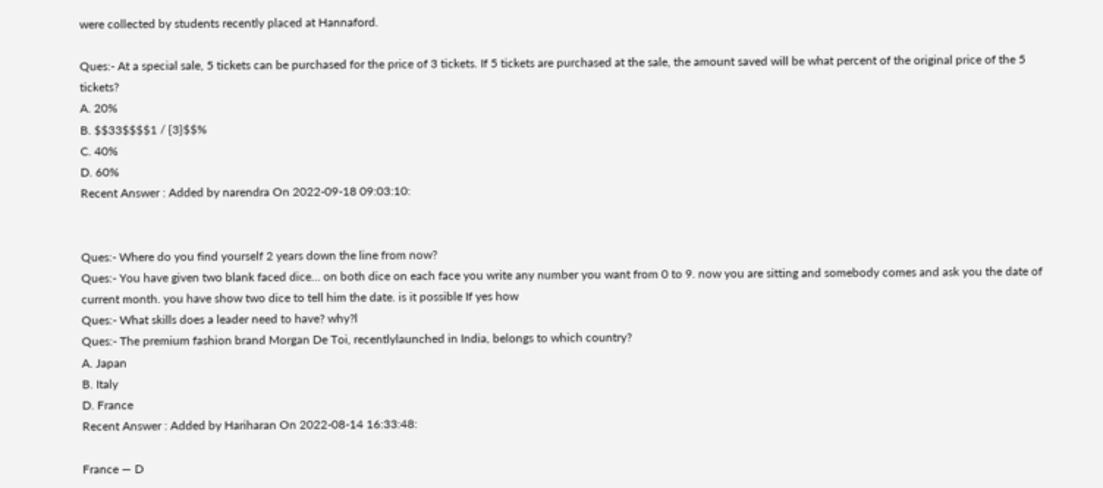were collected by students recently placed at Hannaford.

Ques:- At a special sale, 5 tickets can be purchased for the price of 3 tickets. If 5 tickets are purchased at the sale, the amount saved will be what percent of the original price of the 5 tickets?
A. 20%
B. $$33$$$$1 / {3}$$%
C. 40%
D. 60%
Recent Answer : Added by narendra On 2022-09-18 09:03:10:


Ques:- Where do you find yourself 2 years down the line from now?
Ques:- You have given two blank faced dice… on both dice on each face you write any number you want from 0 to 9. now you are sitting and somebody comes and ask you the date of current month. you have show two dice to tell him the date. is it possible If yes how
Ques:- What skills does a leader need to have? why?l
Ques:- The premium fashion brand Morgan De Toi, recentlylaunched in India, belongs to which country?
A. Japan
B. Italy
D. France
Recent Answer : Added by Hariharan On 2022-08-14 16:33:48:

France — D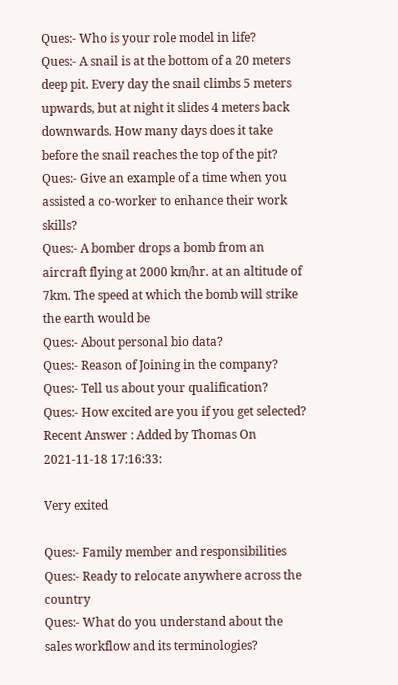Ques:- Who is your role model in life?
Ques:- A snail is at the bottom of a 20 meters deep pit. Every day the snail climbs 5 meters upwards, but at night it slides 4 meters back downwards. How many days does it take before the snail reaches the top of the pit?
Ques:- Give an example of a time when you assisted a co-worker to enhance their work skills?
Ques:- A bomber drops a bomb from an aircraft flying at 2000 km/hr. at an altitude of 7km. The speed at which the bomb will strike the earth would be
Ques:- About personal bio data?
Ques:- Reason of Joining in the company?
Ques:- Tell us about your qualification?
Ques:- How excited are you if you get selected?
Recent Answer : Added by Thomas On 2021-11-18 17:16:33:

Very exited

Ques:- Family member and responsibilities
Ques:- Ready to relocate anywhere across the country
Ques:- What do you understand about the sales workflow and its terminologies?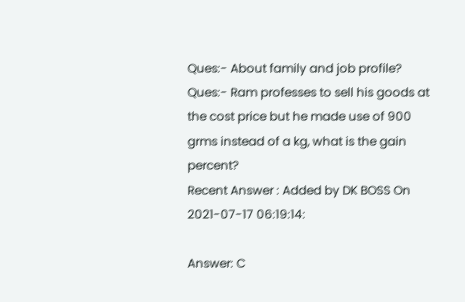Ques:- About family and job profile?
Ques:- Ram professes to sell his goods at the cost price but he made use of 900 grms instead of a kg, what is the gain percent?
Recent Answer : Added by DK BOSS On 2021-07-17 06:19:14:

Answer: C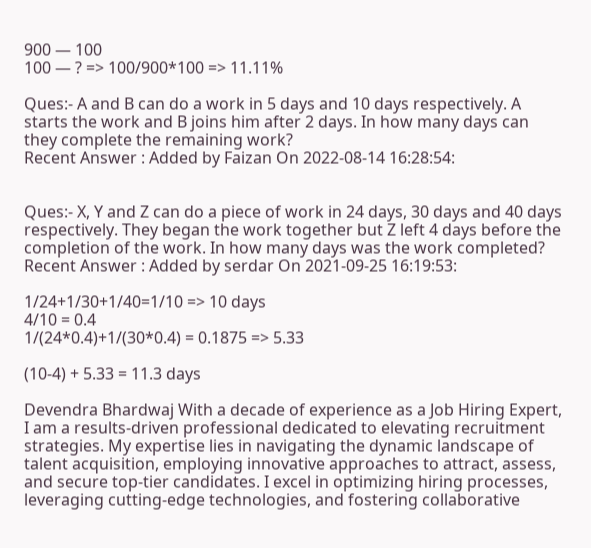900 — 100
100 — ? => 100/900*100 => 11.11%

Ques:- A and B can do a work in 5 days and 10 days respectively. A starts the work and B joins him after 2 days. In how many days can they complete the remaining work?
Recent Answer : Added by Faizan On 2022-08-14 16:28:54:


Ques:- X, Y and Z can do a piece of work in 24 days, 30 days and 40 days respectively. They began the work together but Z left 4 days before the completion of the work. In how many days was the work completed?
Recent Answer : Added by serdar On 2021-09-25 16:19:53:

1/24+1/30+1/40=1/10 => 10 days
4/10 = 0.4
1/(24*0.4)+1/(30*0.4) = 0.1875 => 5.33

(10-4) + 5.33 = 11.3 days

Devendra Bhardwaj With a decade of experience as a Job Hiring Expert, I am a results-driven professional dedicated to elevating recruitment strategies. My expertise lies in navigating the dynamic landscape of talent acquisition, employing innovative approaches to attract, assess, and secure top-tier candidates. I excel in optimizing hiring processes, leveraging cutting-edge technologies, and fostering collaborative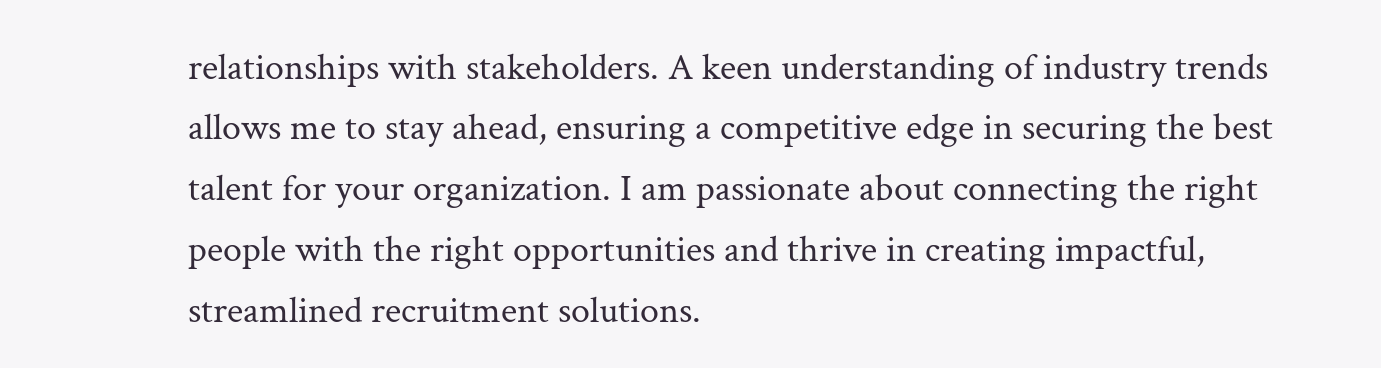relationships with stakeholders. A keen understanding of industry trends allows me to stay ahead, ensuring a competitive edge in securing the best talent for your organization. I am passionate about connecting the right people with the right opportunities and thrive in creating impactful, streamlined recruitment solutions.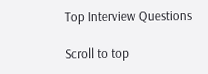Top Interview Questions

Scroll to top